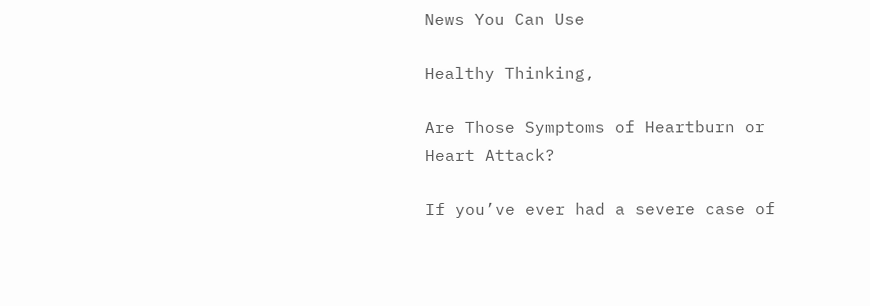News You Can Use

Healthy Thinking,

Are Those Symptoms of Heartburn or Heart Attack?

If you’ve ever had a severe case of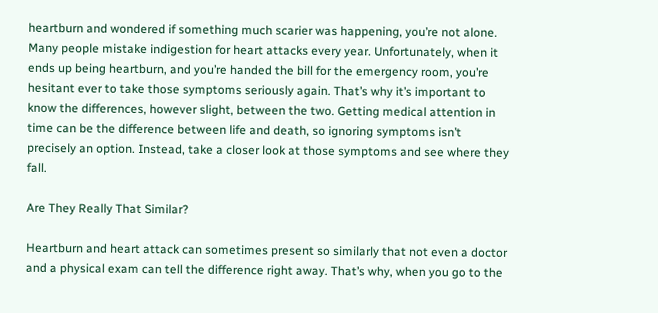heartburn and wondered if something much scarier was happening, you’re not alone. Many people mistake indigestion for heart attacks every year. Unfortunately, when it ends up being heartburn, and you’re handed the bill for the emergency room, you’re hesitant ever to take those symptoms seriously again. That’s why it’s important to know the differences, however slight, between the two. Getting medical attention in time can be the difference between life and death, so ignoring symptoms isn’t precisely an option. Instead, take a closer look at those symptoms and see where they fall.

Are They Really That Similar?

Heartburn and heart attack can sometimes present so similarly that not even a doctor and a physical exam can tell the difference right away. That’s why, when you go to the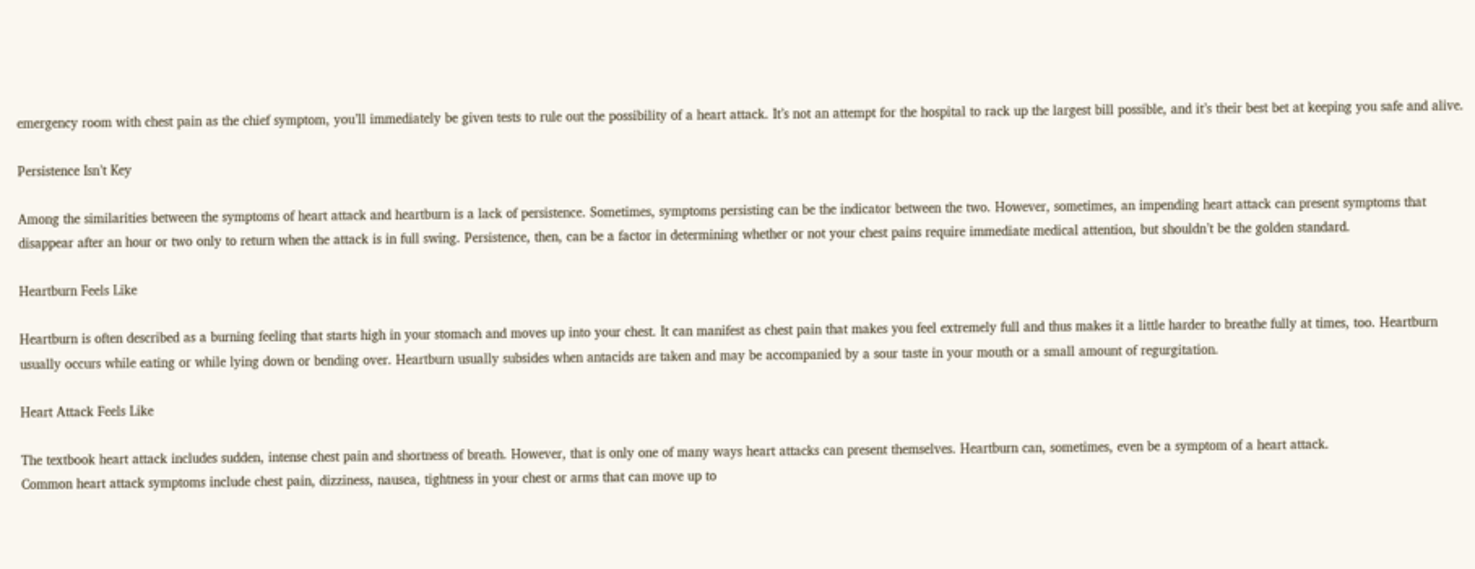emergency room with chest pain as the chief symptom, you’ll immediately be given tests to rule out the possibility of a heart attack. It’s not an attempt for the hospital to rack up the largest bill possible, and it’s their best bet at keeping you safe and alive.

Persistence Isn’t Key

Among the similarities between the symptoms of heart attack and heartburn is a lack of persistence. Sometimes, symptoms persisting can be the indicator between the two. However, sometimes, an impending heart attack can present symptoms that disappear after an hour or two only to return when the attack is in full swing. Persistence, then, can be a factor in determining whether or not your chest pains require immediate medical attention, but shouldn’t be the golden standard.

Heartburn Feels Like

Heartburn is often described as a burning feeling that starts high in your stomach and moves up into your chest. It can manifest as chest pain that makes you feel extremely full and thus makes it a little harder to breathe fully at times, too. Heartburn usually occurs while eating or while lying down or bending over. Heartburn usually subsides when antacids are taken and may be accompanied by a sour taste in your mouth or a small amount of regurgitation.

Heart Attack Feels Like

The textbook heart attack includes sudden, intense chest pain and shortness of breath. However, that is only one of many ways heart attacks can present themselves. Heartburn can, sometimes, even be a symptom of a heart attack.
Common heart attack symptoms include chest pain, dizziness, nausea, tightness in your chest or arms that can move up to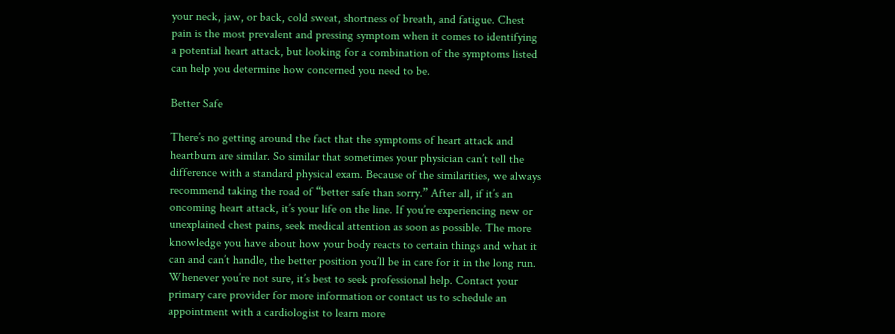your neck, jaw, or back, cold sweat, shortness of breath, and fatigue. Chest pain is the most prevalent and pressing symptom when it comes to identifying a potential heart attack, but looking for a combination of the symptoms listed can help you determine how concerned you need to be.

Better Safe

There’s no getting around the fact that the symptoms of heart attack and heartburn are similar. So similar that sometimes your physician can’t tell the difference with a standard physical exam. Because of the similarities, we always recommend taking the road of “better safe than sorry.” After all, if it’s an oncoming heart attack, it’s your life on the line. If you’re experiencing new or unexplained chest pains, seek medical attention as soon as possible. The more knowledge you have about how your body reacts to certain things and what it can and can’t handle, the better position you’ll be in care for it in the long run. Whenever you’re not sure, it’s best to seek professional help. Contact your primary care provider for more information or contact us to schedule an appointment with a cardiologist to learn more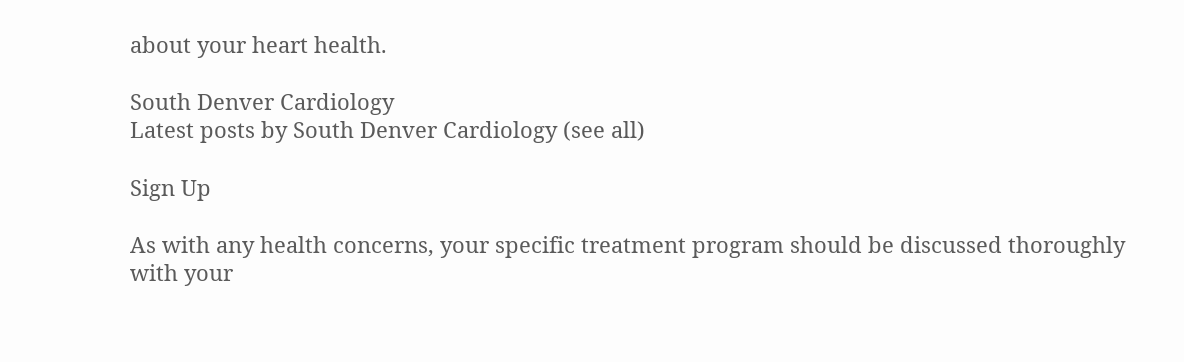about your heart health.

South Denver Cardiology
Latest posts by South Denver Cardiology (see all)

Sign Up

As with any health concerns, your specific treatment program should be discussed thoroughly with your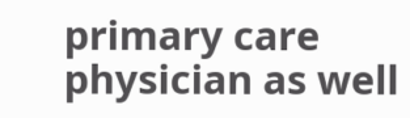primary care physician as well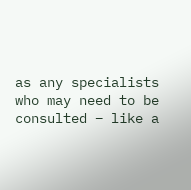as any specialists who may need to be consulted – like a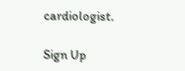cardiologist.

Sign Up